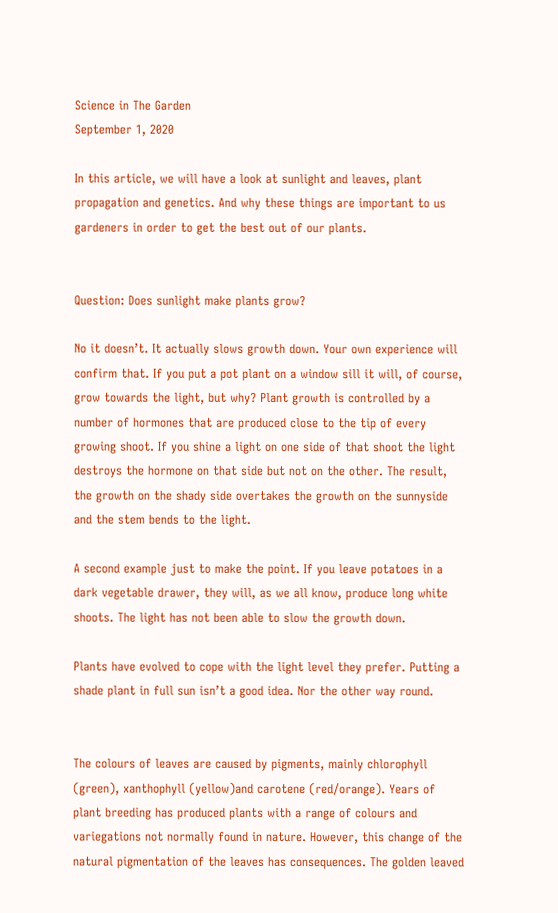Science in The Garden
September 1, 2020

In this article, we will have a look at sunlight and leaves, plant propagation and genetics. And why these things are important to us gardeners in order to get the best out of our plants.


Question: Does sunlight make plants grow?

No it doesn’t. It actually slows growth down. Your own experience will confirm that. If you put a pot plant on a window sill it will, of course, grow towards the light, but why? Plant growth is controlled by a number of hormones that are produced close to the tip of every growing shoot. If you shine a light on one side of that shoot the light destroys the hormone on that side but not on the other. The result, the growth on the shady side overtakes the growth on the sunnyside and the stem bends to the light.

A second example just to make the point. If you leave potatoes in a dark vegetable drawer, they will, as we all know, produce long white shoots. The light has not been able to slow the growth down.

Plants have evolved to cope with the light level they prefer. Putting a shade plant in full sun isn’t a good idea. Nor the other way round.


The colours of leaves are caused by pigments, mainly chlorophyll (green), xanthophyll (yellow)and carotene (red/orange). Years of plant breeding has produced plants with a range of colours and variegations not normally found in nature. However, this change of the natural pigmentation of the leaves has consequences. The golden leaved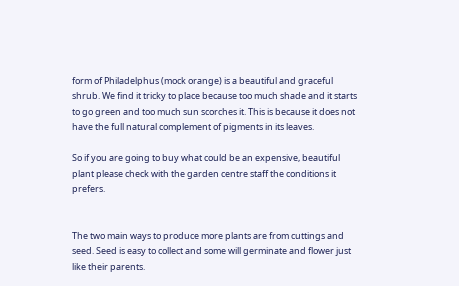form of Philadelphus (mock orange) is a beautiful and graceful shrub. We find it tricky to place because too much shade and it starts to go green and too much sun scorches it. This is because it does not have the full natural complement of pigments in its leaves.

So if you are going to buy what could be an expensive, beautiful plant please check with the garden centre staff the conditions it prefers.


The two main ways to produce more plants are from cuttings and seed. Seed is easy to collect and some will germinate and flower just like their parents.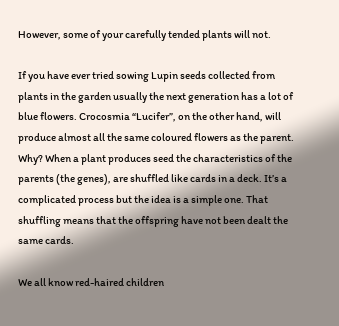However, some of your carefully tended plants will not.

If you have ever tried sowing Lupin seeds collected from plants in the garden usually the next generation has a lot of blue flowers. Crocosmia “Lucifer”, on the other hand, will produce almost all the same coloured flowers as the parent. Why? When a plant produces seed the characteristics of the parents (the genes), are shuffled like cards in a deck. It’s a complicated process but the idea is a simple one. That shuffling means that the offspring have not been dealt the same cards.

We all know red-haired children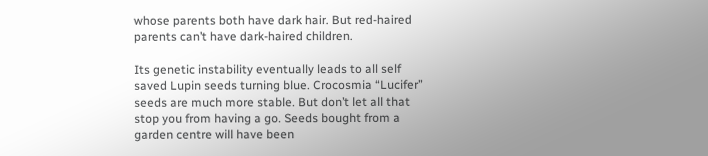whose parents both have dark hair. But red-haired parents can’t have dark-haired children.

Its genetic instability eventually leads to all self saved Lupin seeds turning blue. Crocosmia “Lucifer” seeds are much more stable. But don’t let all that stop you from having a go. Seeds bought from a garden centre will have been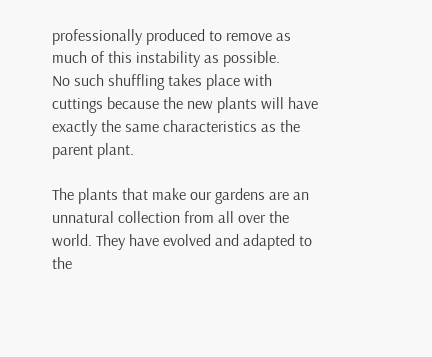professionally produced to remove as much of this instability as possible.
No such shuffling takes place with cuttings because the new plants will have exactly the same characteristics as the parent plant.

The plants that make our gardens are an unnatural collection from all over the world. They have evolved and adapted to the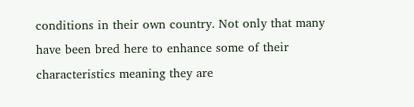conditions in their own country. Not only that many have been bred here to enhance some of their characteristics meaning they are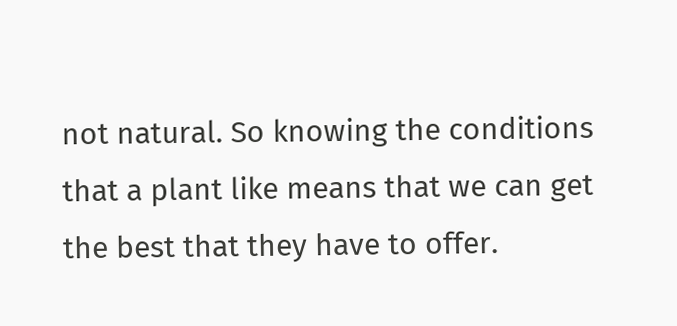not natural. So knowing the conditions that a plant like means that we can get the best that they have to offer.